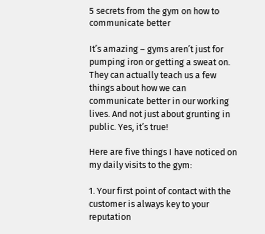5 secrets from the gym on how to communicate better

It’s amazing – gyms aren’t just for pumping iron or getting a sweat on. They can actually teach us a few things about how we can communicate better in our working lives. And not just about grunting in public. Yes, it’s true!

Here are five things I have noticed on my daily visits to the gym:

1. Your first point of contact with the customer is always key to your reputation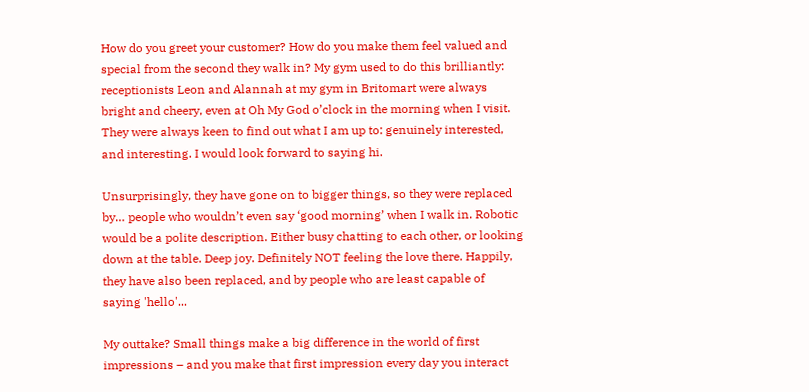How do you greet your customer? How do you make them feel valued and special from the second they walk in? My gym used to do this brilliantly: receptionists Leon and Alannah at my gym in Britomart were always bright and cheery, even at Oh My God o’clock in the morning when I visit. They were always keen to find out what I am up to: genuinely interested, and interesting. I would look forward to saying hi.

Unsurprisingly, they have gone on to bigger things, so they were replaced by… people who wouldn’t even say ‘good morning’ when I walk in. Robotic would be a polite description. Either busy chatting to each other, or looking down at the table. Deep joy. Definitely NOT feeling the love there. Happily, they have also been replaced, and by people who are least capable of saying 'hello'...

My outtake? Small things make a big difference in the world of first impressions – and you make that first impression every day you interact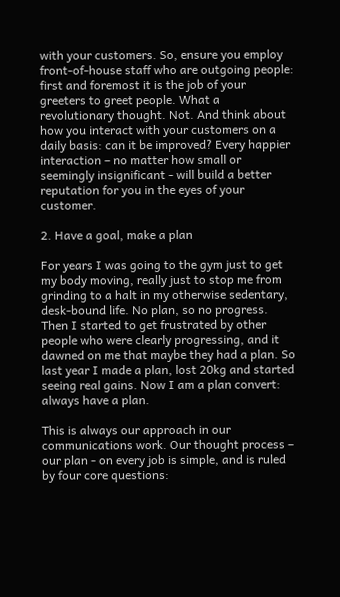with your customers. So, ensure you employ front-of-house staff who are outgoing people: first and foremost it is the job of your greeters to greet people. What a revolutionary thought. Not. And think about how you interact with your customers on a daily basis: can it be improved? Every happier interaction – no matter how small or seemingly insignificant - will build a better reputation for you in the eyes of your customer.

2. Have a goal, make a plan

For years I was going to the gym just to get my body moving, really just to stop me from grinding to a halt in my otherwise sedentary, desk-bound life. No plan, so no progress. Then I started to get frustrated by other people who were clearly progressing, and it dawned on me that maybe they had a plan. So last year I made a plan, lost 20kg and started seeing real gains. Now I am a plan convert: always have a plan.

This is always our approach in our communications work. Our thought process – our plan - on every job is simple, and is ruled by four core questions: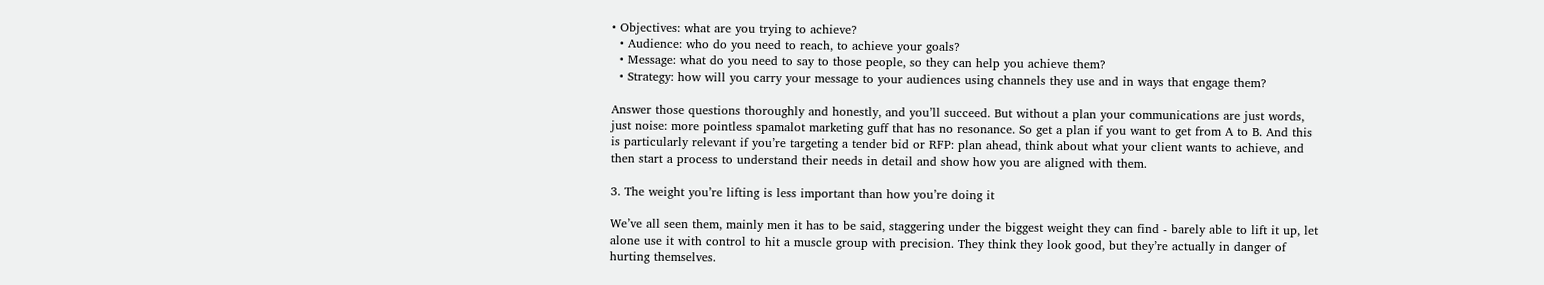• Objectives: what are you trying to achieve?
  • Audience: who do you need to reach, to achieve your goals?
  • Message: what do you need to say to those people, so they can help you achieve them?
  • Strategy: how will you carry your message to your audiences using channels they use and in ways that engage them?

Answer those questions thoroughly and honestly, and you’ll succeed. But without a plan your communications are just words, just noise: more pointless spamalot marketing guff that has no resonance. So get a plan if you want to get from A to B. And this is particularly relevant if you’re targeting a tender bid or RFP: plan ahead, think about what your client wants to achieve, and then start a process to understand their needs in detail and show how you are aligned with them.

3. The weight you’re lifting is less important than how you’re doing it

We’ve all seen them, mainly men it has to be said, staggering under the biggest weight they can find - barely able to lift it up, let alone use it with control to hit a muscle group with precision. They think they look good, but they’re actually in danger of hurting themselves.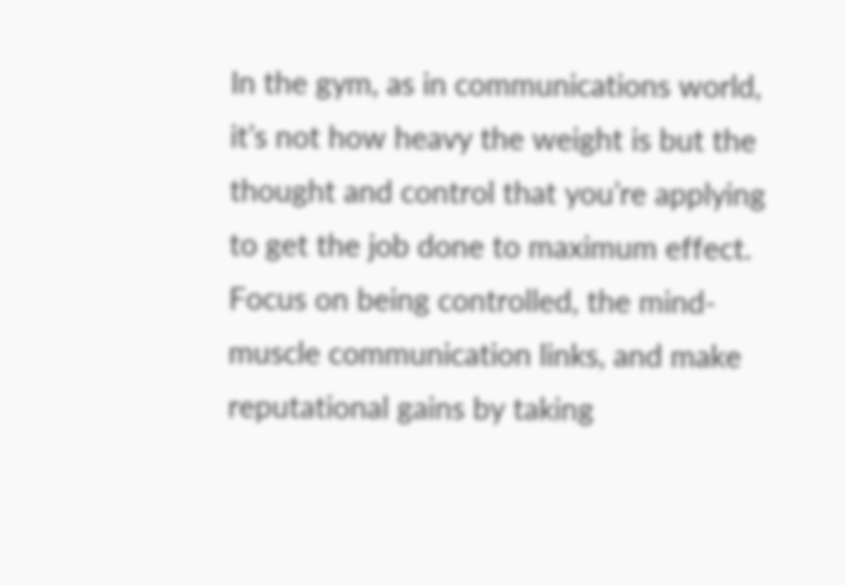In the gym, as in communications world, it’s not how heavy the weight is but the thought and control that you’re applying to get the job done to maximum effect. Focus on being controlled, the mind-muscle communication links, and make reputational gains by taking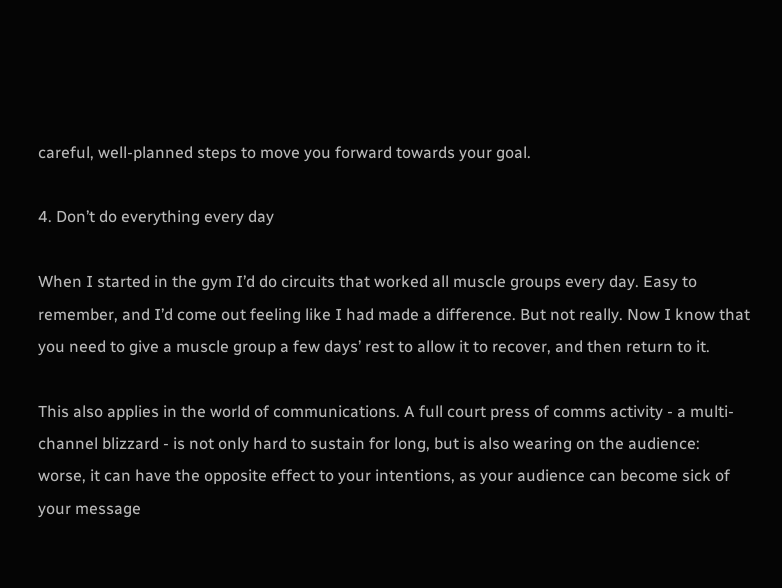careful, well-planned steps to move you forward towards your goal.

4. Don’t do everything every day

When I started in the gym I’d do circuits that worked all muscle groups every day. Easy to remember, and I’d come out feeling like I had made a difference. But not really. Now I know that you need to give a muscle group a few days’ rest to allow it to recover, and then return to it.

This also applies in the world of communications. A full court press of comms activity - a multi-channel blizzard - is not only hard to sustain for long, but is also wearing on the audience: worse, it can have the opposite effect to your intentions, as your audience can become sick of your message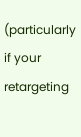(particularly if your retargeting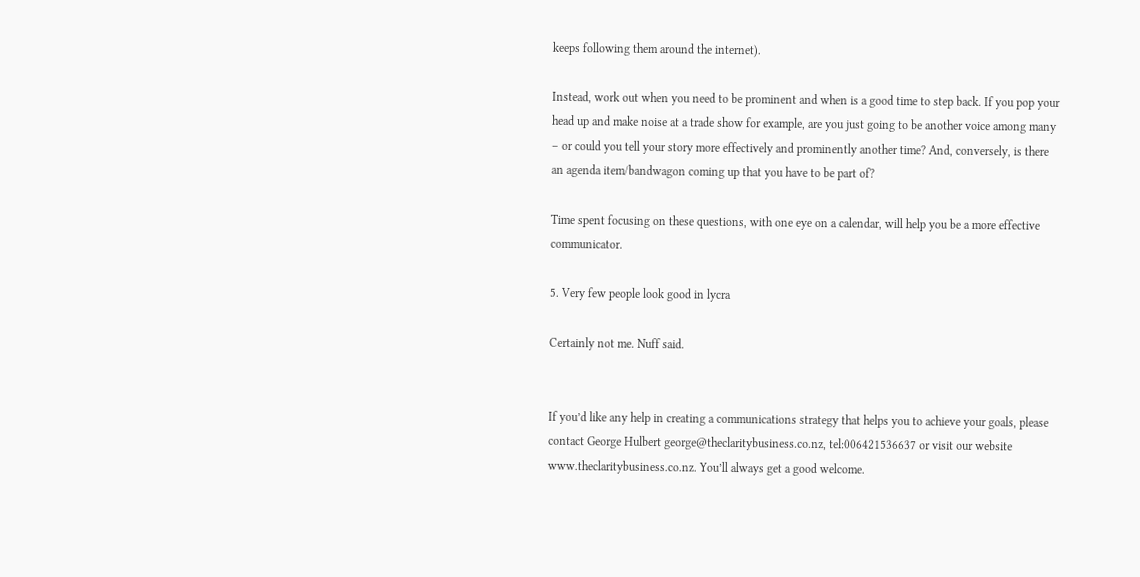keeps following them around the internet).

Instead, work out when you need to be prominent and when is a good time to step back. If you pop your head up and make noise at a trade show for example, are you just going to be another voice among many – or could you tell your story more effectively and prominently another time? And, conversely, is there an agenda item/bandwagon coming up that you have to be part of?

Time spent focusing on these questions, with one eye on a calendar, will help you be a more effective communicator.

5. Very few people look good in lycra

Certainly not me. Nuff said.


If you’d like any help in creating a communications strategy that helps you to achieve your goals, please contact George Hulbert george@theclaritybusiness.co.nz, tel:006421536637 or visit our website www.theclaritybusiness.co.nz. You’ll always get a good welcome.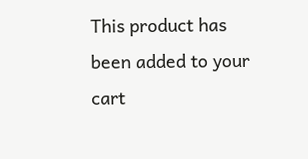This product has been added to your cart